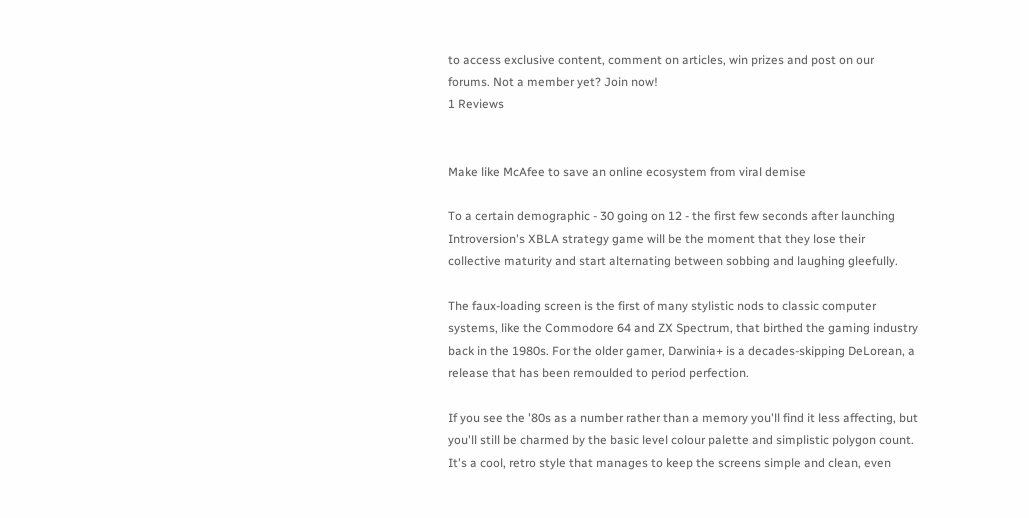to access exclusive content, comment on articles, win prizes and post on our forums. Not a member yet? Join now!
1 Reviews


Make like McAfee to save an online ecosystem from viral demise

To a certain demographic - 30 going on 12 - the first few seconds after launching Introversion's XBLA strategy game will be the moment that they lose their collective maturity and start alternating between sobbing and laughing gleefully.

The faux-loading screen is the first of many stylistic nods to classic computer systems, like the Commodore 64 and ZX Spectrum, that birthed the gaming industry back in the 1980s. For the older gamer, Darwinia+ is a decades-skipping DeLorean, a release that has been remoulded to period perfection.

If you see the '80s as a number rather than a memory you'll find it less affecting, but you'll still be charmed by the basic level colour palette and simplistic polygon count. It's a cool, retro style that manages to keep the screens simple and clean, even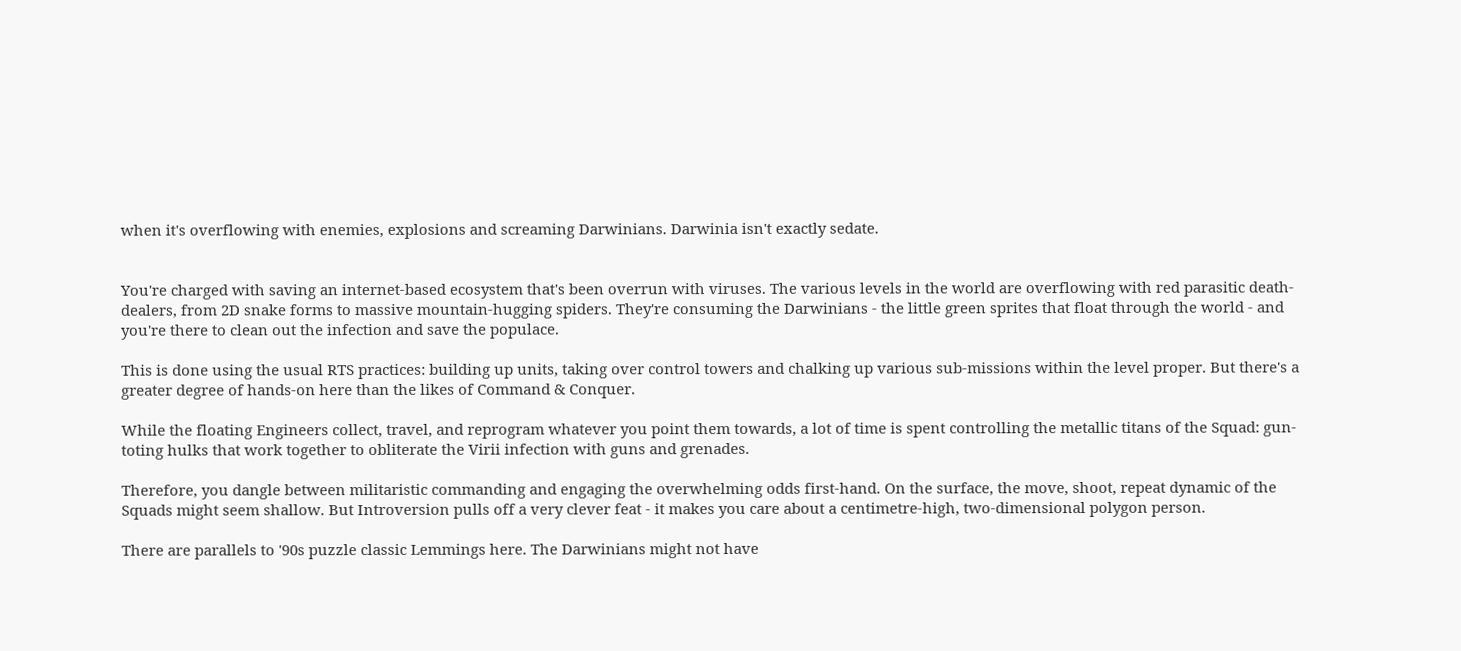when it's overflowing with enemies, explosions and screaming Darwinians. Darwinia isn't exactly sedate.


You're charged with saving an internet-based ecosystem that's been overrun with viruses. The various levels in the world are overflowing with red parasitic death-dealers, from 2D snake forms to massive mountain-hugging spiders. They're consuming the Darwinians - the little green sprites that float through the world - and you're there to clean out the infection and save the populace.

This is done using the usual RTS practices: building up units, taking over control towers and chalking up various sub-missions within the level proper. But there's a greater degree of hands-on here than the likes of Command & Conquer.

While the floating Engineers collect, travel, and reprogram whatever you point them towards, a lot of time is spent controlling the metallic titans of the Squad: gun-toting hulks that work together to obliterate the Virii infection with guns and grenades.

Therefore, you dangle between militaristic commanding and engaging the overwhelming odds first-hand. On the surface, the move, shoot, repeat dynamic of the Squads might seem shallow. But Introversion pulls off a very clever feat - it makes you care about a centimetre-high, two-dimensional polygon person.

There are parallels to '90s puzzle classic Lemmings here. The Darwinians might not have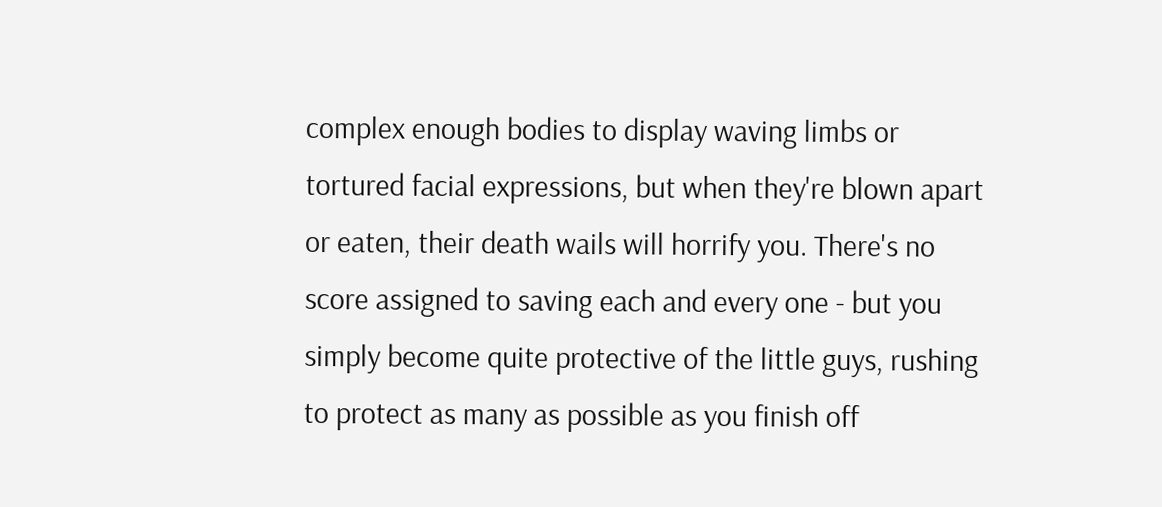complex enough bodies to display waving limbs or tortured facial expressions, but when they're blown apart or eaten, their death wails will horrify you. There's no score assigned to saving each and every one - but you simply become quite protective of the little guys, rushing to protect as many as possible as you finish off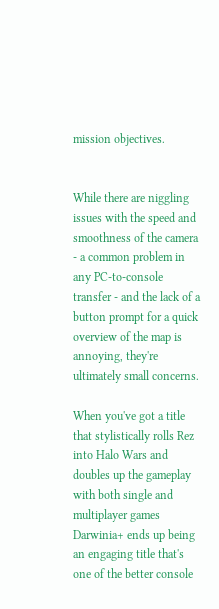mission objectives.


While there are niggling issues with the speed and smoothness of the camera - a common problem in any PC-to-console transfer - and the lack of a button prompt for a quick overview of the map is annoying, they're ultimately small concerns.

When you've got a title that stylistically rolls Rez into Halo Wars and doubles up the gameplay with both single and multiplayer games Darwinia+ ends up being an engaging title that's one of the better console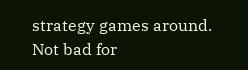strategy games around. Not bad for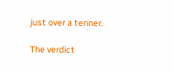just over a tenner.

The verdict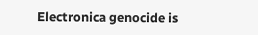Electronica genocide is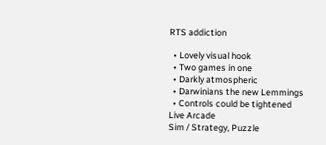RTS addiction

  • Lovely visual hook
  • Two games in one
  • Darkly atmospheric
  • Darwinians the new Lemmings
  • Controls could be tightened
Live Arcade
Sim / Strategy, Puzzle